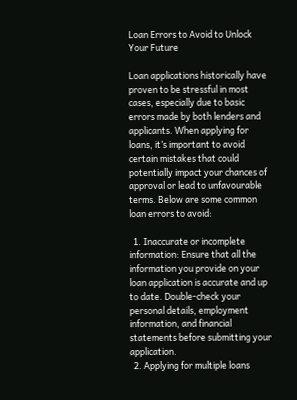Loan Errors to Avoid to Unlock Your Future

Loan applications historically have proven to be stressful in most cases, especially due to basic errors made by both lenders and applicants. When applying for loans, it’s important to avoid certain mistakes that could potentially impact your chances of approval or lead to unfavourable terms. Below are some common loan errors to avoid:

  1. Inaccurate or incomplete information: Ensure that all the information you provide on your loan application is accurate and up to date. Double-check your personal details, employment information, and financial statements before submitting your application.
  2. Applying for multiple loans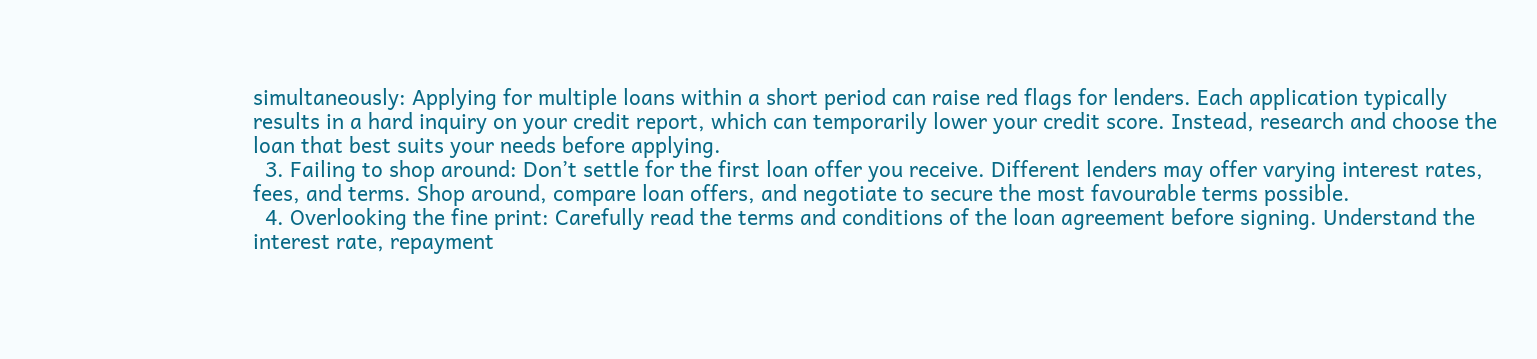simultaneously: Applying for multiple loans within a short period can raise red flags for lenders. Each application typically results in a hard inquiry on your credit report, which can temporarily lower your credit score. Instead, research and choose the loan that best suits your needs before applying.
  3. Failing to shop around: Don’t settle for the first loan offer you receive. Different lenders may offer varying interest rates, fees, and terms. Shop around, compare loan offers, and negotiate to secure the most favourable terms possible.
  4. Overlooking the fine print: Carefully read the terms and conditions of the loan agreement before signing. Understand the interest rate, repayment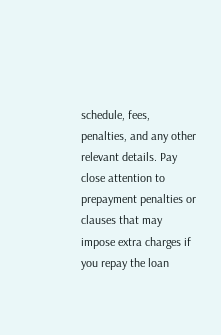schedule, fees, penalties, and any other relevant details. Pay close attention to prepayment penalties or clauses that may impose extra charges if you repay the loan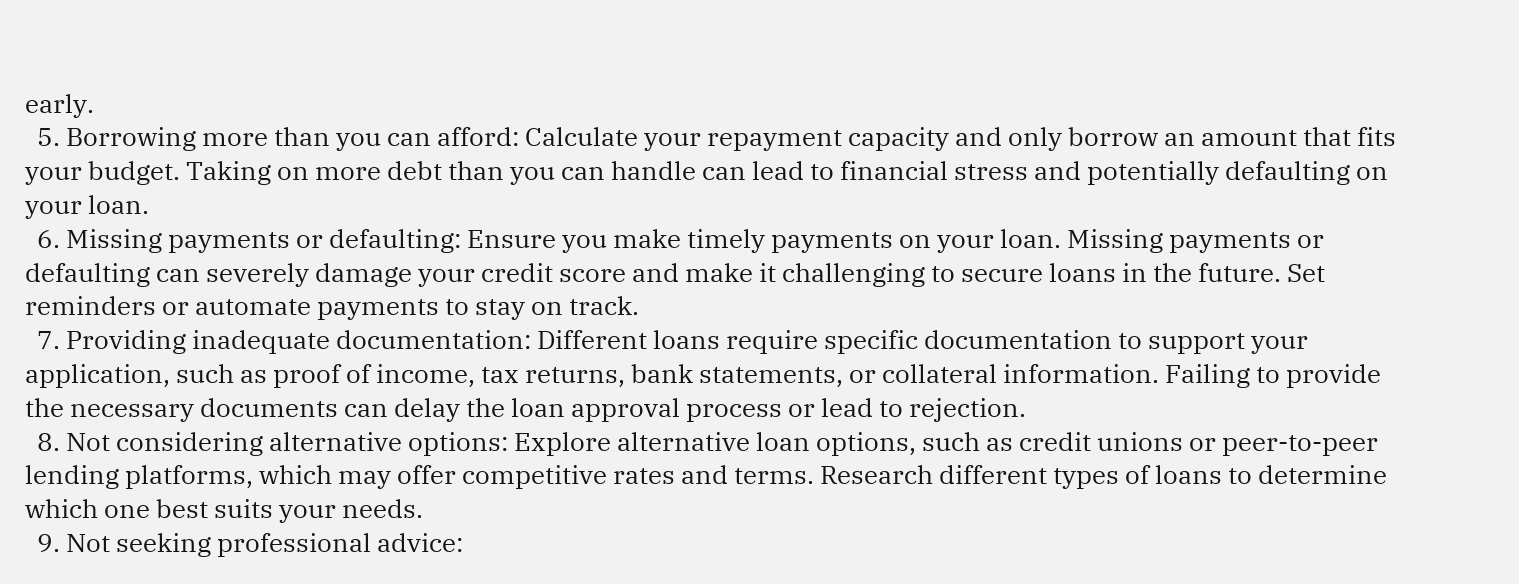early.
  5. Borrowing more than you can afford: Calculate your repayment capacity and only borrow an amount that fits your budget. Taking on more debt than you can handle can lead to financial stress and potentially defaulting on your loan.
  6. Missing payments or defaulting: Ensure you make timely payments on your loan. Missing payments or defaulting can severely damage your credit score and make it challenging to secure loans in the future. Set reminders or automate payments to stay on track.
  7. Providing inadequate documentation: Different loans require specific documentation to support your application, such as proof of income, tax returns, bank statements, or collateral information. Failing to provide the necessary documents can delay the loan approval process or lead to rejection.
  8. Not considering alternative options: Explore alternative loan options, such as credit unions or peer-to-peer lending platforms, which may offer competitive rates and terms. Research different types of loans to determine which one best suits your needs.
  9. Not seeking professional advice: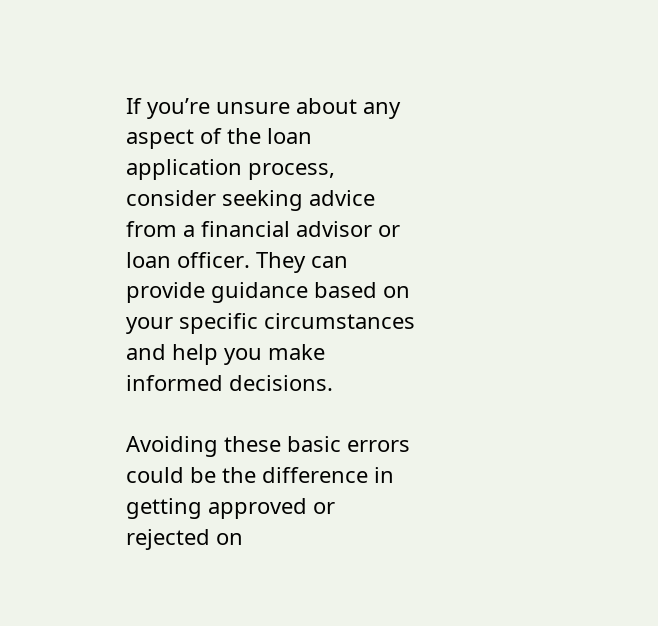If you’re unsure about any aspect of the loan application process, consider seeking advice from a financial advisor or loan officer. They can provide guidance based on your specific circumstances and help you make informed decisions.

Avoiding these basic errors could be the difference in getting approved or rejected on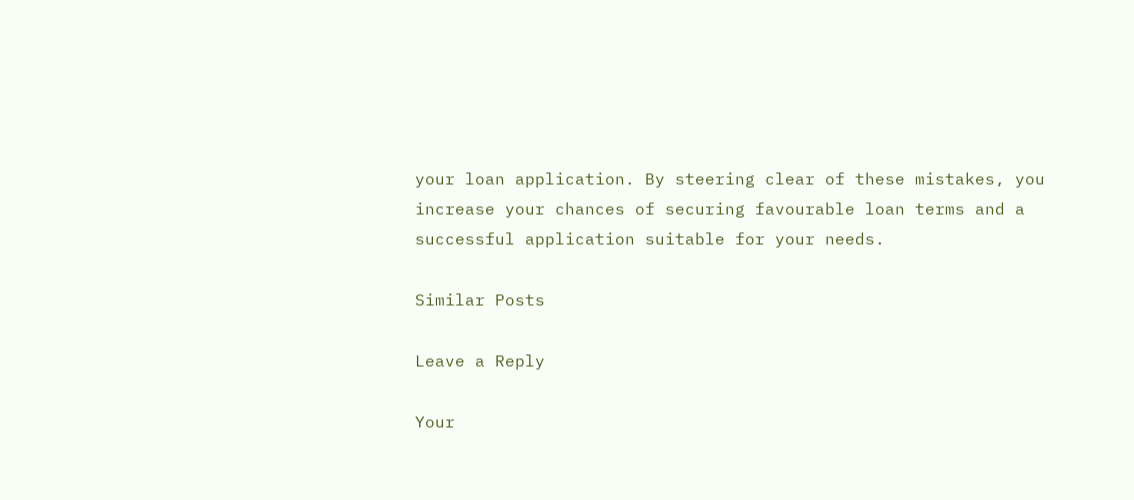your loan application. By steering clear of these mistakes, you increase your chances of securing favourable loan terms and a successful application suitable for your needs.

Similar Posts

Leave a Reply

Your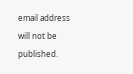email address will not be published.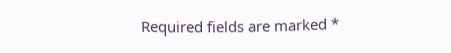Required fields are marked *